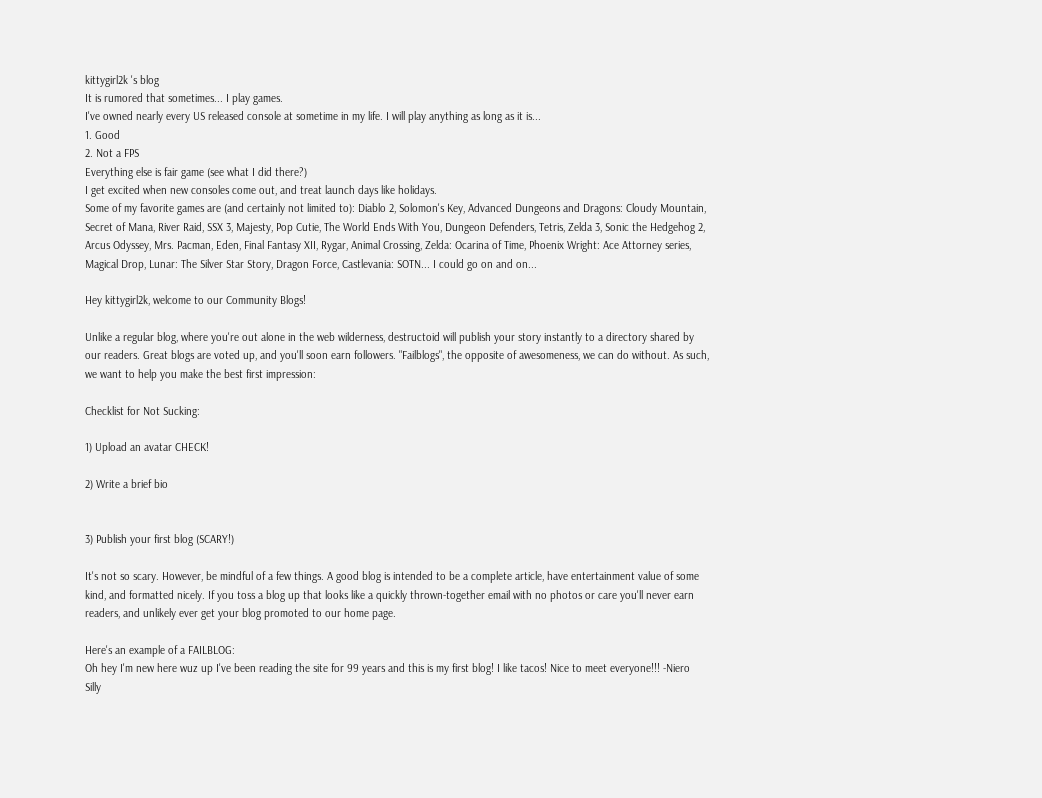kittygirl2k 's blog
It is rumored that sometimes... I play games.
I've owned nearly every US released console at sometime in my life. I will play anything as long as it is...
1. Good
2. Not a FPS
Everything else is fair game (see what I did there?)
I get excited when new consoles come out, and treat launch days like holidays.
Some of my favorite games are (and certainly not limited to): Diablo 2, Solomon's Key, Advanced Dungeons and Dragons: Cloudy Mountain, Secret of Mana, River Raid, SSX 3, Majesty, Pop Cutie, The World Ends With You, Dungeon Defenders, Tetris, Zelda 3, Sonic the Hedgehog 2, Arcus Odyssey, Mrs. Pacman, Eden, Final Fantasy XII, Rygar, Animal Crossing, Zelda: Ocarina of Time, Phoenix Wright: Ace Attorney series, Magical Drop, Lunar: The Silver Star Story, Dragon Force, Castlevania: SOTN... I could go on and on...

Hey kittygirl2k, welcome to our Community Blogs!

Unlike a regular blog, where you're out alone in the web wilderness, destructoid will publish your story instantly to a directory shared by our readers. Great blogs are voted up, and you'll soon earn followers. "Failblogs", the opposite of awesomeness, we can do without. As such, we want to help you make the best first impression:

Checklist for Not Sucking:

1) Upload an avatar CHECK!

2) Write a brief bio


3) Publish your first blog (SCARY!)

It's not so scary. However, be mindful of a few things. A good blog is intended to be a complete article, have entertainment value of some kind, and formatted nicely. If you toss a blog up that looks like a quickly thrown-together email with no photos or care you'll never earn readers, and unlikely ever get your blog promoted to our home page.

Here's an example of a FAILBLOG:
Oh hey I'm new here wuz up I've been reading the site for 99 years and this is my first blog! I like tacos! Nice to meet everyone!!! -Niero
Silly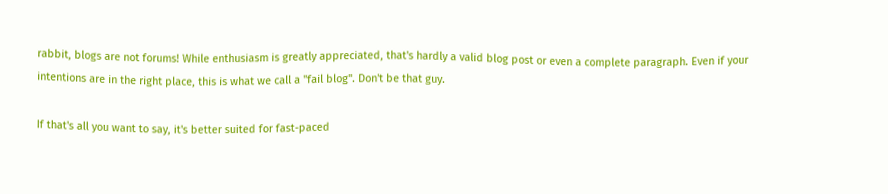rabbit, blogs are not forums! While enthusiasm is greatly appreciated, that's hardly a valid blog post or even a complete paragraph. Even if your intentions are in the right place, this is what we call a "fail blog". Don't be that guy.

If that's all you want to say, it's better suited for fast-paced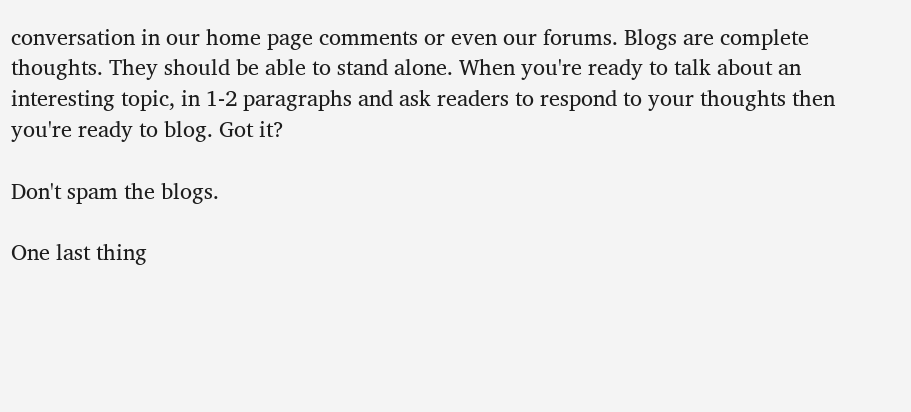conversation in our home page comments or even our forums. Blogs are complete thoughts. They should be able to stand alone. When you're ready to talk about an interesting topic, in 1-2 paragraphs and ask readers to respond to your thoughts then you're ready to blog. Got it?

Don't spam the blogs.

One last thing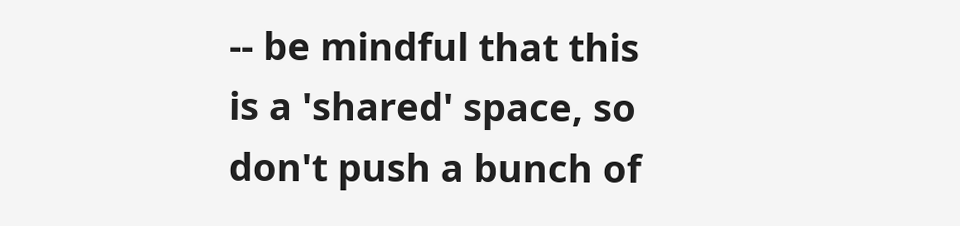-- be mindful that this is a 'shared' space, so don't push a bunch of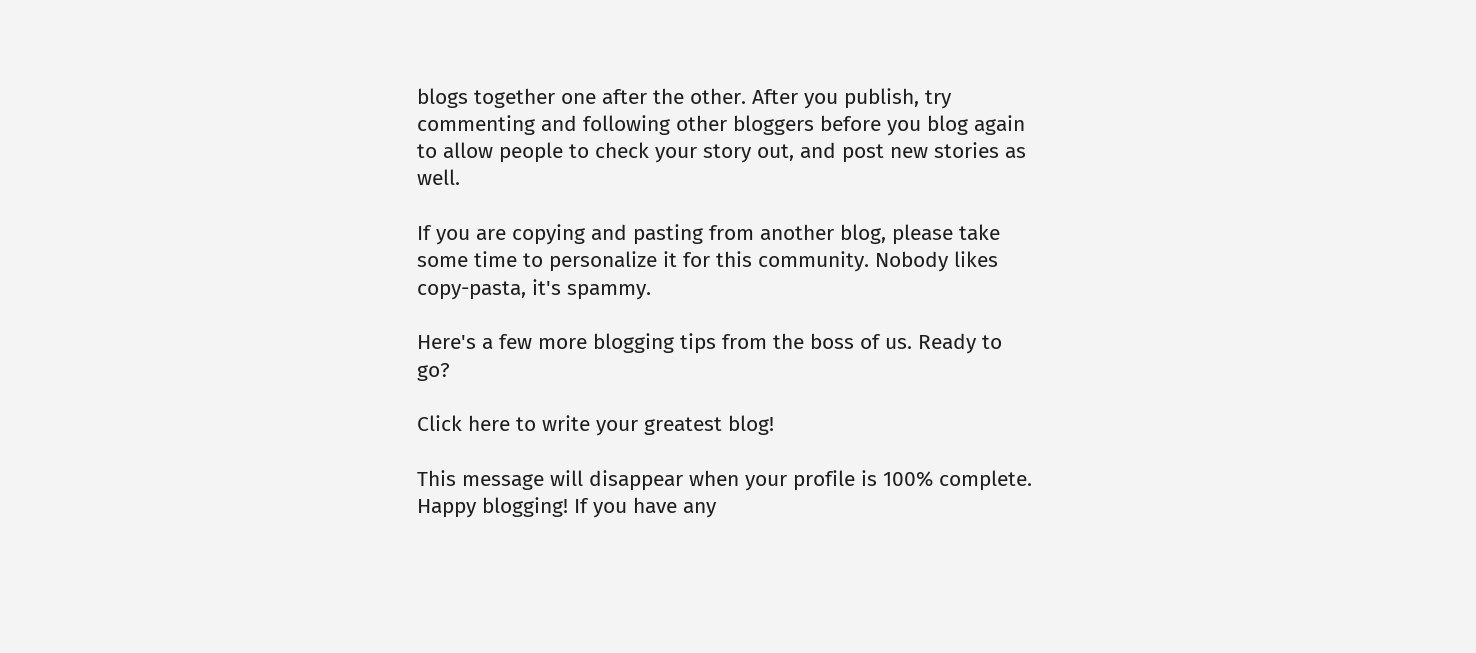blogs together one after the other. After you publish, try commenting and following other bloggers before you blog again to allow people to check your story out, and post new stories as well.

If you are copying and pasting from another blog, please take some time to personalize it for this community. Nobody likes copy-pasta, it's spammy.

Here's a few more blogging tips from the boss of us. Ready to go?

Click here to write your greatest blog!

This message will disappear when your profile is 100% complete. Happy blogging! If you have any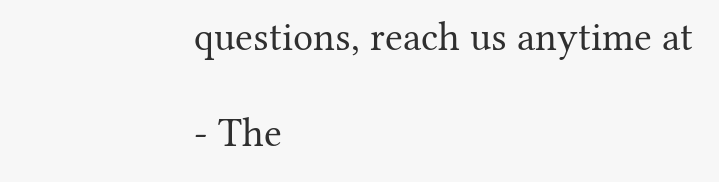questions, reach us anytime at

- The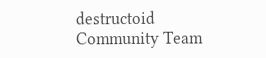destructoid Community Team